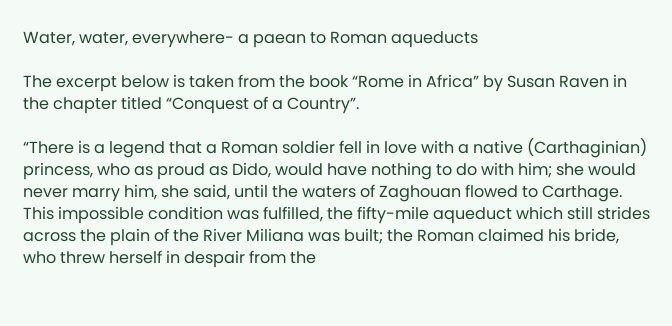Water, water, everywhere- a paean to Roman aqueducts

The excerpt below is taken from the book “Rome in Africa” by Susan Raven in the chapter titled “Conquest of a Country”.

“There is a legend that a Roman soldier fell in love with a native (Carthaginian) princess, who as proud as Dido, would have nothing to do with him; she would never marry him, she said, until the waters of Zaghouan flowed to Carthage. This impossible condition was fulfilled, the fifty-mile aqueduct which still strides across the plain of the River Miliana was built; the Roman claimed his bride, who threw herself in despair from the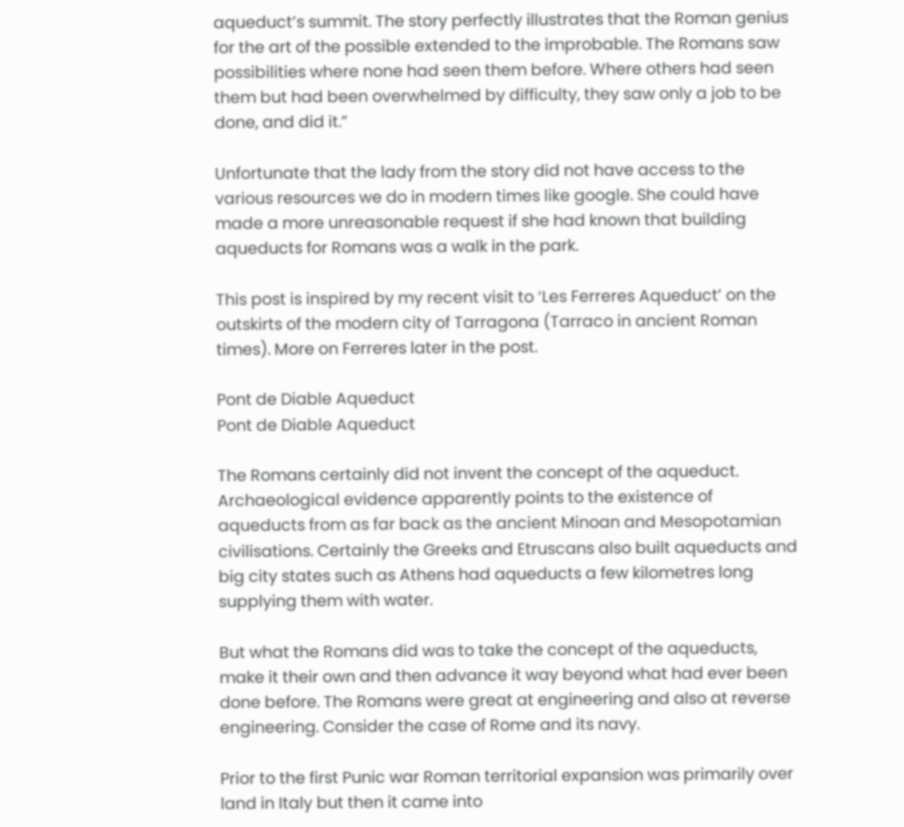aqueduct’s summit. The story perfectly illustrates that the Roman genius for the art of the possible extended to the improbable. The Romans saw possibilities where none had seen them before. Where others had seen them but had been overwhelmed by difficulty, they saw only a job to be done, and did it.”

Unfortunate that the lady from the story did not have access to the various resources we do in modern times like google. She could have made a more unreasonable request if she had known that building aqueducts for Romans was a walk in the park.

This post is inspired by my recent visit to ‘Les Ferreres Aqueduct’ on the outskirts of the modern city of Tarragona (Tarraco in ancient Roman times). More on Ferreres later in the post.

Pont de Diable Aqueduct
Pont de Diable Aqueduct

The Romans certainly did not invent the concept of the aqueduct. Archaeological evidence apparently points to the existence of aqueducts from as far back as the ancient Minoan and Mesopotamian civilisations. Certainly the Greeks and Etruscans also built aqueducts and big city states such as Athens had aqueducts a few kilometres long supplying them with water.

But what the Romans did was to take the concept of the aqueducts, make it their own and then advance it way beyond what had ever been done before. The Romans were great at engineering and also at reverse engineering. Consider the case of Rome and its navy.

Prior to the first Punic war Roman territorial expansion was primarily over land in Italy but then it came into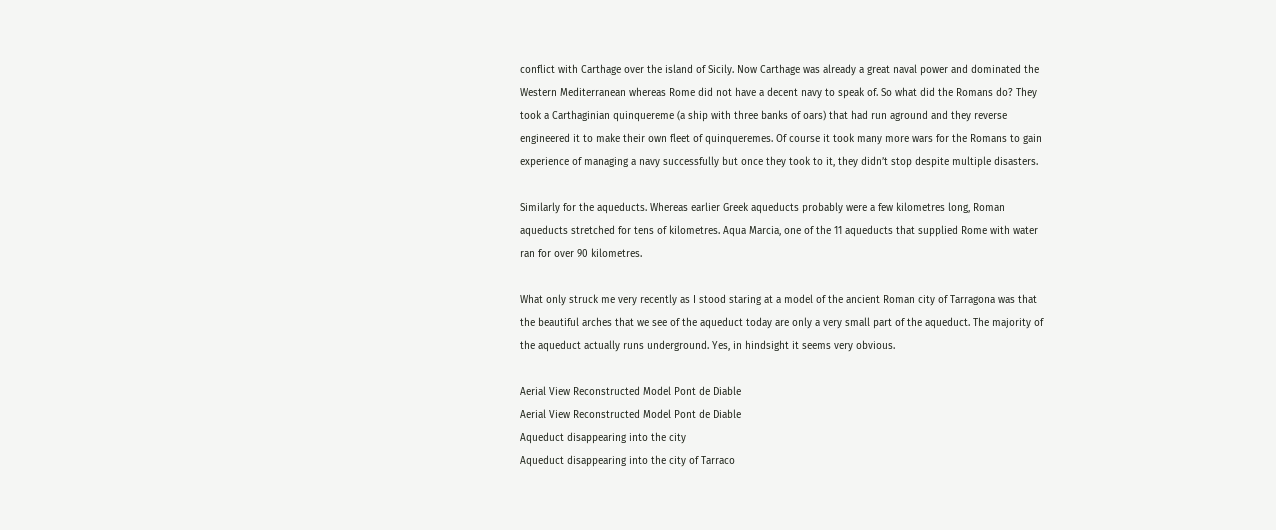conflict with Carthage over the island of Sicily. Now Carthage was already a great naval power and dominated the Western Mediterranean whereas Rome did not have a decent navy to speak of. So what did the Romans do? They took a Carthaginian quinquereme (a ship with three banks of oars) that had run aground and they reverse engineered it to make their own fleet of quinqueremes. Of course it took many more wars for the Romans to gain experience of managing a navy successfully but once they took to it, they didn’t stop despite multiple disasters.

Similarly for the aqueducts. Whereas earlier Greek aqueducts probably were a few kilometres long, Roman aqueducts stretched for tens of kilometres. Aqua Marcia, one of the 11 aqueducts that supplied Rome with water ran for over 90 kilometres.

What only struck me very recently as I stood staring at a model of the ancient Roman city of Tarragona was that the beautiful arches that we see of the aqueduct today are only a very small part of the aqueduct. The majority of the aqueduct actually runs underground. Yes, in hindsight it seems very obvious.

Aerial View Reconstructed Model Pont de Diable
Aerial View Reconstructed Model Pont de Diable
Aqueduct disappearing into the city
Aqueduct disappearing into the city of Tarraco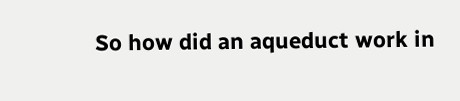So how did an aqueduct work in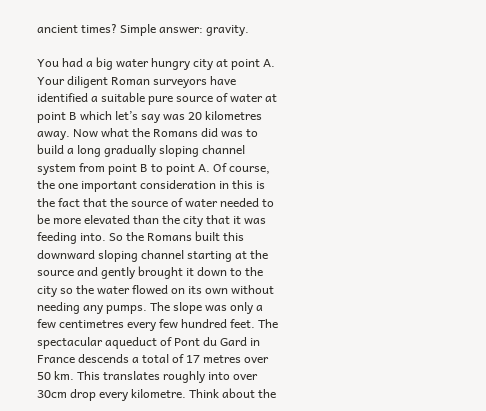ancient times? Simple answer: gravity.

You had a big water hungry city at point A. Your diligent Roman surveyors have identified a suitable pure source of water at point B which let’s say was 20 kilometres away. Now what the Romans did was to build a long gradually sloping channel system from point B to point A. Of course, the one important consideration in this is the fact that the source of water needed to be more elevated than the city that it was feeding into. So the Romans built this downward sloping channel starting at the source and gently brought it down to the city so the water flowed on its own without needing any pumps. The slope was only a few centimetres every few hundred feet. The spectacular aqueduct of Pont du Gard in France descends a total of 17 metres over 50 km. This translates roughly into over 30cm drop every kilometre. Think about the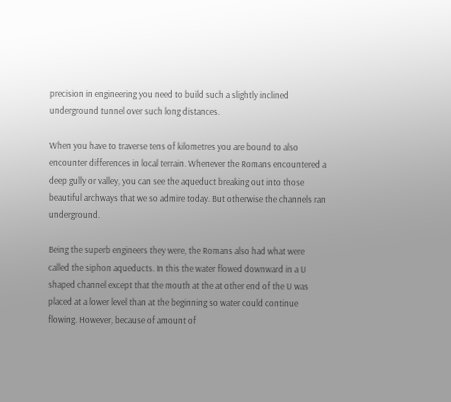precision in engineering you need to build such a slightly inclined underground tunnel over such long distances.

When you have to traverse tens of kilometres you are bound to also encounter differences in local terrain. Whenever the Romans encountered a deep gully or valley, you can see the aqueduct breaking out into those beautiful archways that we so admire today. But otherwise the channels ran underground.

Being the superb engineers they were, the Romans also had what were called the siphon aqueducts. In this the water flowed downward in a U shaped channel except that the mouth at the at other end of the U was placed at a lower level than at the beginning so water could continue flowing. However, because of amount of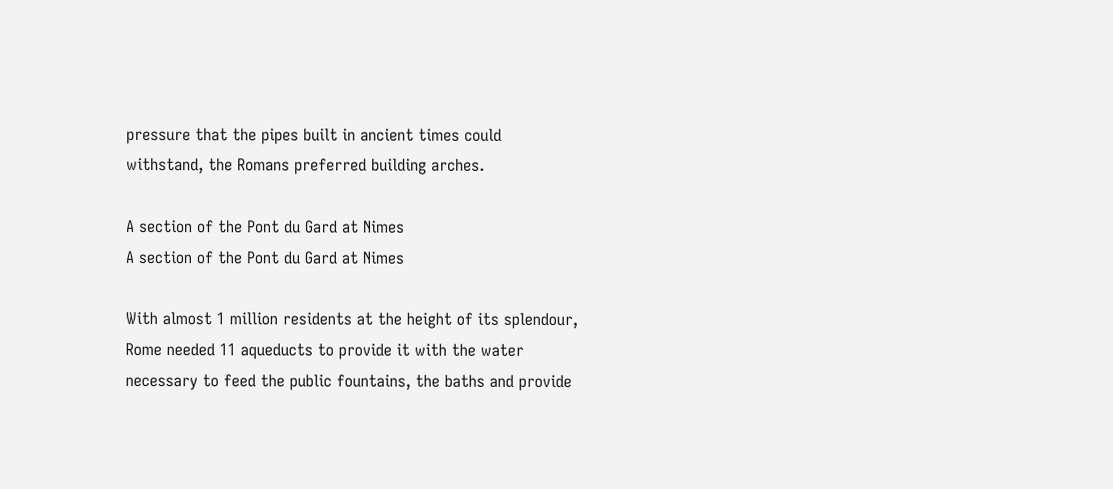pressure that the pipes built in ancient times could withstand, the Romans preferred building arches.

A section of the Pont du Gard at Nimes
A section of the Pont du Gard at Nimes

With almost 1 million residents at the height of its splendour, Rome needed 11 aqueducts to provide it with the water necessary to feed the public fountains, the baths and provide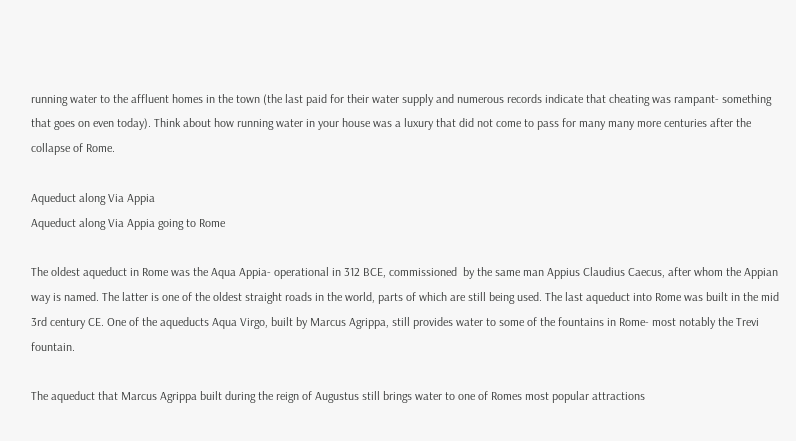running water to the affluent homes in the town (the last paid for their water supply and numerous records indicate that cheating was rampant- something that goes on even today). Think about how running water in your house was a luxury that did not come to pass for many many more centuries after the collapse of Rome.

Aqueduct along Via Appia
Aqueduct along Via Appia going to Rome

The oldest aqueduct in Rome was the Aqua Appia- operational in 312 BCE, commissioned  by the same man Appius Claudius Caecus, after whom the Appian way is named. The latter is one of the oldest straight roads in the world, parts of which are still being used. The last aqueduct into Rome was built in the mid 3rd century CE. One of the aqueducts Aqua Virgo, built by Marcus Agrippa, still provides water to some of the fountains in Rome- most notably the Trevi fountain.

The aqueduct that Marcus Agrippa built during the reign of Augustus still brings water to one of Romes most popular attractions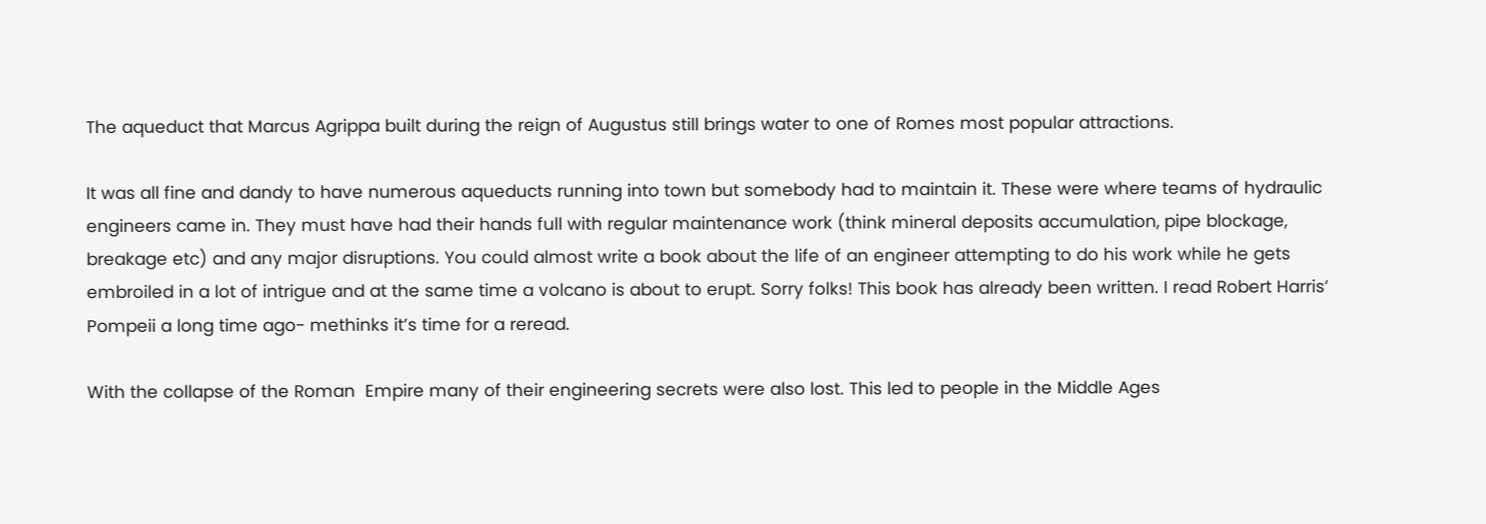The aqueduct that Marcus Agrippa built during the reign of Augustus still brings water to one of Romes most popular attractions.

It was all fine and dandy to have numerous aqueducts running into town but somebody had to maintain it. These were where teams of hydraulic engineers came in. They must have had their hands full with regular maintenance work (think mineral deposits accumulation, pipe blockage, breakage etc) and any major disruptions. You could almost write a book about the life of an engineer attempting to do his work while he gets embroiled in a lot of intrigue and at the same time a volcano is about to erupt. Sorry folks! This book has already been written. I read Robert Harris’ Pompeii a long time ago- methinks it’s time for a reread.

With the collapse of the Roman  Empire many of their engineering secrets were also lost. This led to people in the Middle Ages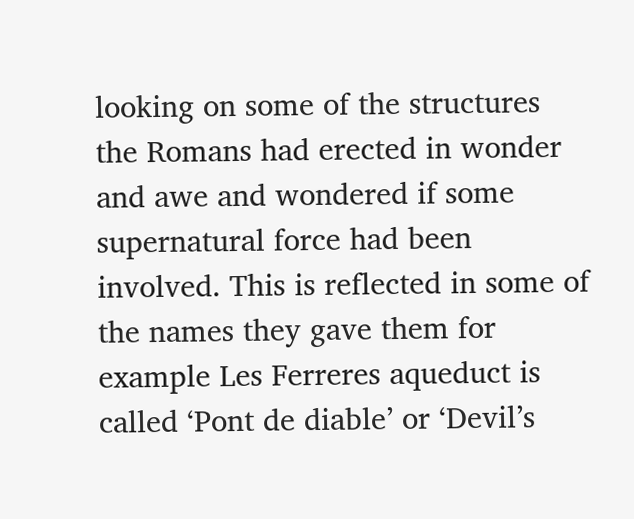looking on some of the structures the Romans had erected in wonder and awe and wondered if some supernatural force had been involved. This is reflected in some of the names they gave them for example Les Ferreres aqueduct is called ‘Pont de diable’ or ‘Devil’s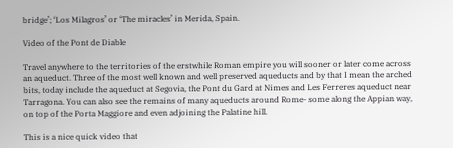bridge’; ‘Los Milagros’ or ‘The miracles’ in Merida, Spain.

Video of the Pont de Diable

Travel anywhere to the territories of the erstwhile Roman empire you will sooner or later come across an aqueduct. Three of the most well known and well preserved aqueducts and by that I mean the arched bits, today include the aqueduct at Segovia, the Pont du Gard at Nimes and Les Ferreres aqueduct near Tarragona. You can also see the remains of many aqueducts around Rome- some along the Appian way, on top of the Porta Maggiore and even adjoining the Palatine hill.

This is a nice quick video that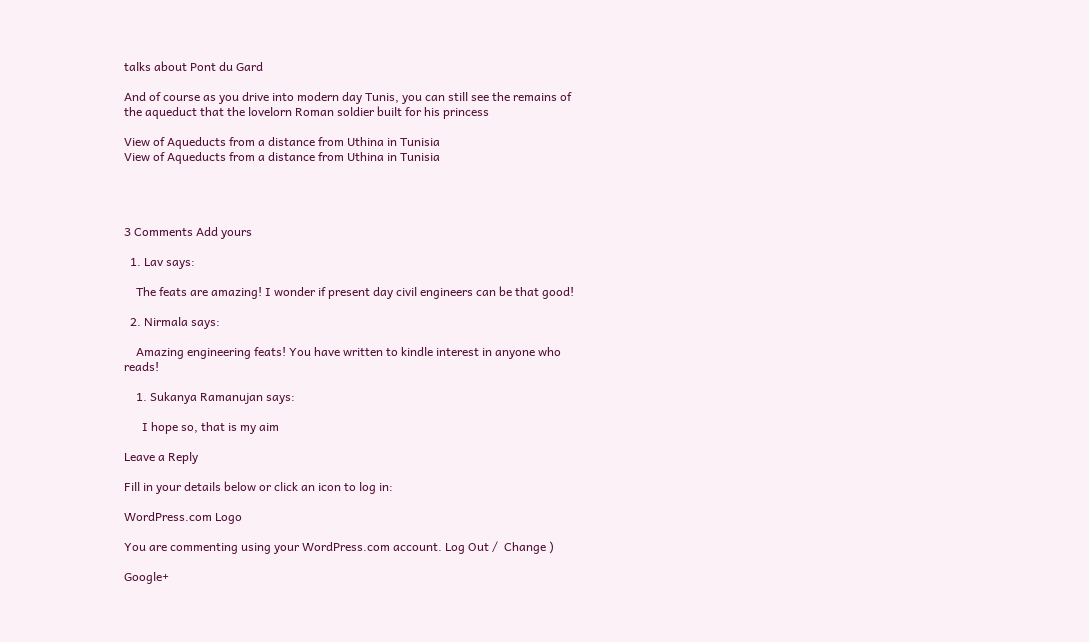talks about Pont du Gard

And of course as you drive into modern day Tunis, you can still see the remains of the aqueduct that the lovelorn Roman soldier built for his princess

View of Aqueducts from a distance from Uthina in Tunisia
View of Aqueducts from a distance from Uthina in Tunisia




3 Comments Add yours

  1. Lav says:

    The feats are amazing! I wonder if present day civil engineers can be that good!

  2. Nirmala says:

    Amazing engineering feats! You have written to kindle interest in anyone who reads!

    1. Sukanya Ramanujan says:

      I hope so, that is my aim

Leave a Reply

Fill in your details below or click an icon to log in:

WordPress.com Logo

You are commenting using your WordPress.com account. Log Out /  Change )

Google+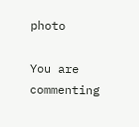photo

You are commenting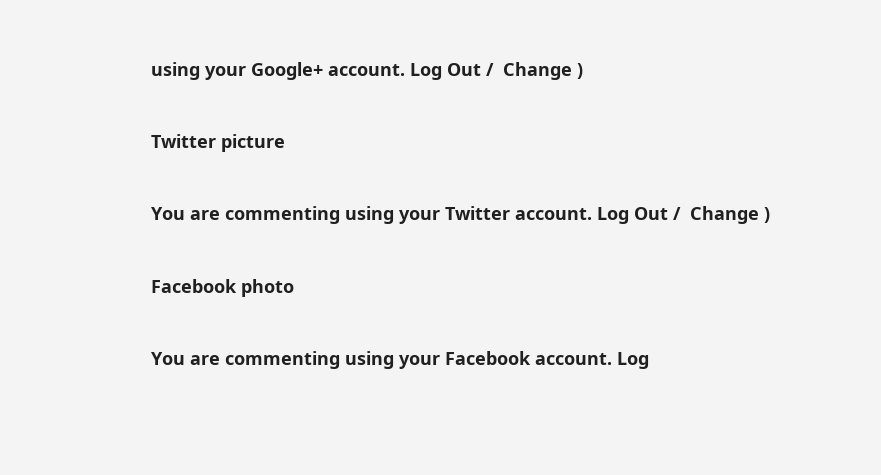using your Google+ account. Log Out /  Change )

Twitter picture

You are commenting using your Twitter account. Log Out /  Change )

Facebook photo

You are commenting using your Facebook account. Log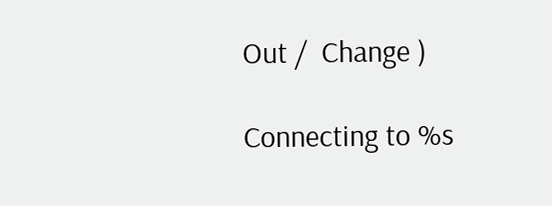Out /  Change )

Connecting to %s